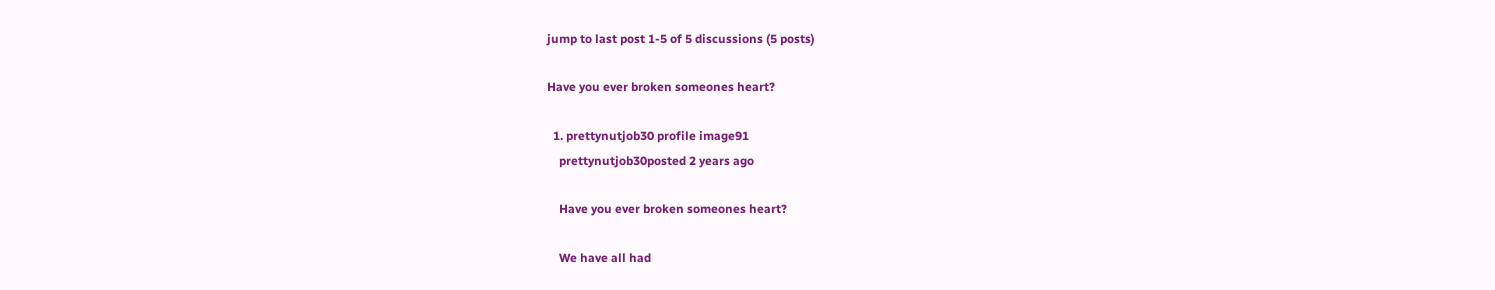jump to last post 1-5 of 5 discussions (5 posts)

Have you ever broken someones heart?

  1. prettynutjob30 profile image91
    prettynutjob30posted 2 years ago

    Have you ever broken someones heart?

    We have all had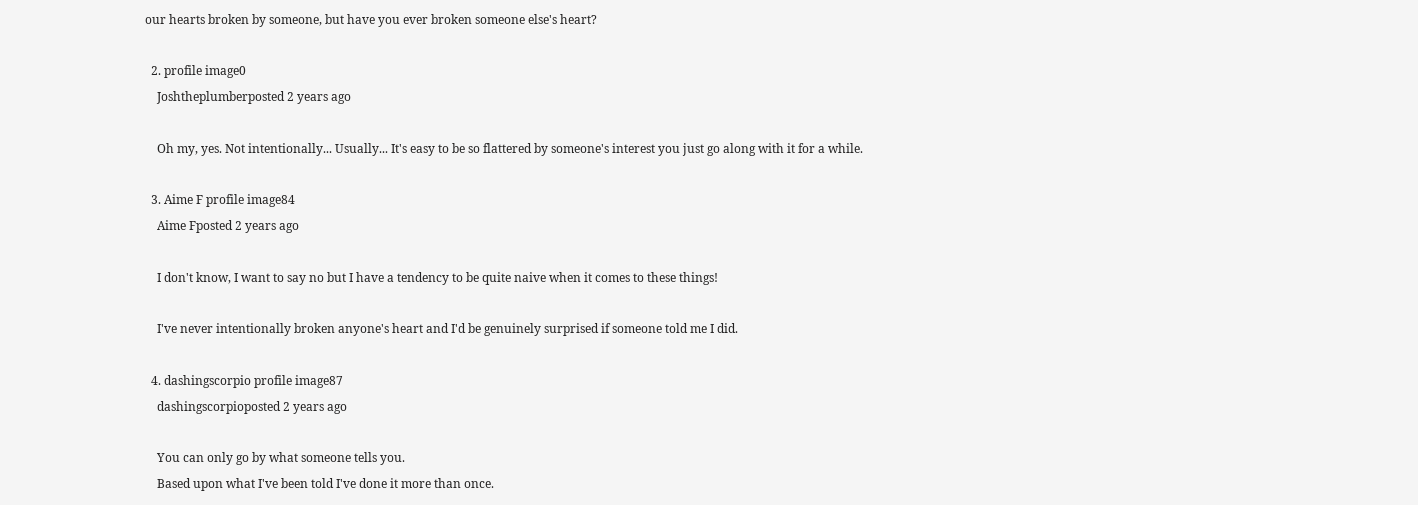our hearts broken by someone, but have you ever broken someone else's heart?

  2. profile image0
    Joshtheplumberposted 2 years ago

    Oh my, yes. Not intentionally... Usually... It's easy to be so flattered by someone's interest you just go along with it for a while.

  3. Aime F profile image84
    Aime Fposted 2 years ago

    I don't know, I want to say no but I have a tendency to be quite naive when it comes to these things!

    I've never intentionally broken anyone's heart and I'd be genuinely surprised if someone told me I did.

  4. dashingscorpio profile image87
    dashingscorpioposted 2 years ago

    You can only go by what someone tells you.
    Based upon what I've been told I've done it more than once.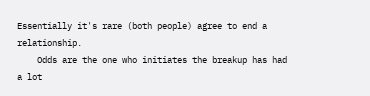Essentially it's rare (both people) agree to end a relationship.
    Odds are the one who initiates the breakup has had a lot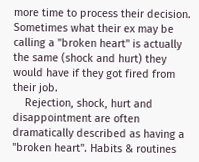more time to process their decision. Sometimes what their ex may be calling a "broken heart" is actually the same (shock and hurt) they would have if they got fired from their job.
    Rejection, shock, hurt and disappointment are often dramatically described as having a "broken heart". Habits & routines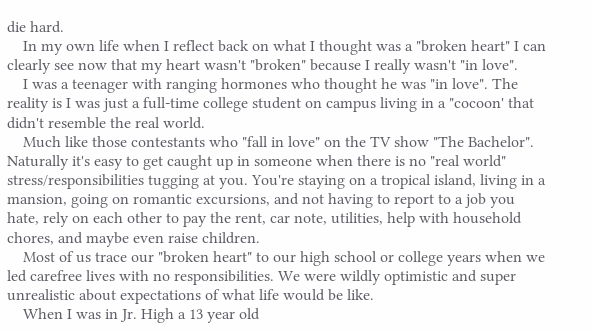die hard.
    In my own life when I reflect back on what I thought was a "broken heart" I can clearly see now that my heart wasn't "broken" because I really wasn't "in love".
    I was a teenager with ranging hormones who thought he was "in love". The reality is I was just a full-time college student on campus living in a "cocoon' that didn't resemble the real world.
    Much like those contestants who "fall in love" on the TV show "The Bachelor". Naturally it's easy to get caught up in someone when there is no "real world" stress/responsibilities tugging at you. You're staying on a tropical island, living in a mansion, going on romantic excursions, and not having to report to a job you hate, rely on each other to pay the rent, car note, utilities, help with household chores, and maybe even raise children.
    Most of us trace our "broken heart" to our high school or college years when we led carefree lives with no responsibilities. We were wildly optimistic and super unrealistic about expectations of what life would be like.
    When I was in Jr. High a 13 year old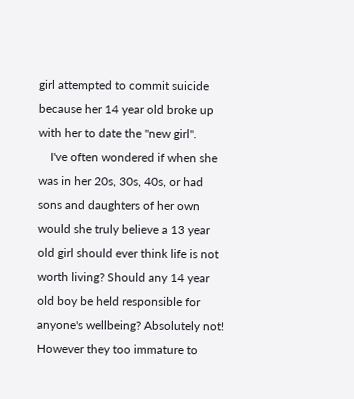girl attempted to commit suicide because her 14 year old broke up with her to date the "new girl".
    I've often wondered if when she was in her 20s, 30s, 40s, or had sons and daughters of her own would she truly believe a 13 year old girl should ever think life is not worth living? Should any 14 year old boy be held responsible for anyone's wellbeing? Absolutely not! However they too immature to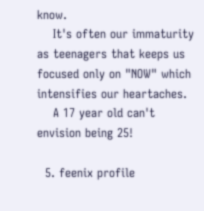know.
    It's often our immaturity as teenagers that keeps us focused only on "NOW" which intensifies our heartaches.
    A 17 year old can't envision being 25!

  5. feenix profile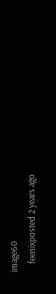image60
    feenixposted 2 years ago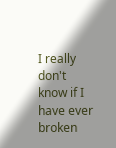I really don't know if I have ever broken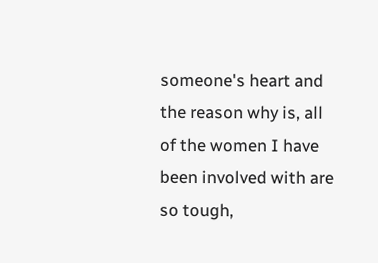someone's heart and the reason why is, all of the women I have been involved with are so tough,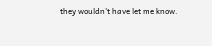they wouldn't have let me know.